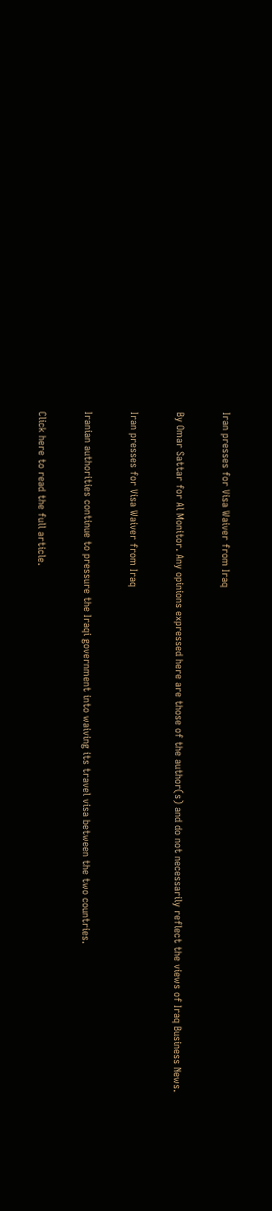Iran presses for Visa Waiver from Iraq

By Omar Sattar for Al Monitor. Any opinions expressed here are those of the author(s) and do not necessarily reflect the views of Iraq Business News.

Iran presses for Visa Waiver from Iraq

Iranian authorities continue to pressure the Iraqi government into waiving its travel visa between the two countries.

Click here to read the full article.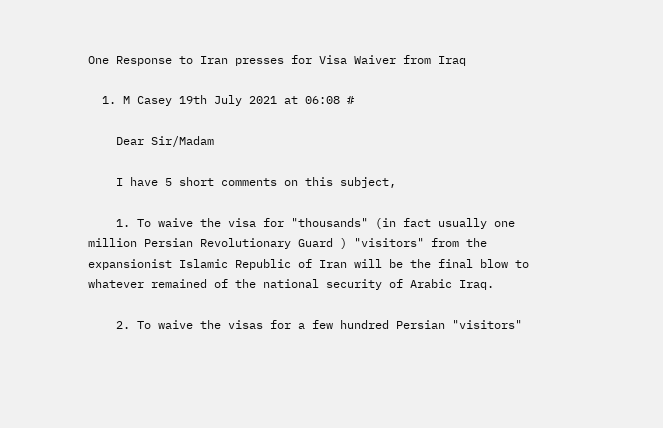One Response to Iran presses for Visa Waiver from Iraq

  1. M Casey 19th July 2021 at 06:08 #

    Dear Sir/Madam

    I have 5 short comments on this subject,

    1. To waive the visa for "thousands" (in fact usually one million Persian Revolutionary Guard ) "visitors" from the expansionist Islamic Republic of Iran will be the final blow to whatever remained of the national security of Arabic Iraq.

    2. To waive the visas for a few hundred Persian "visitors"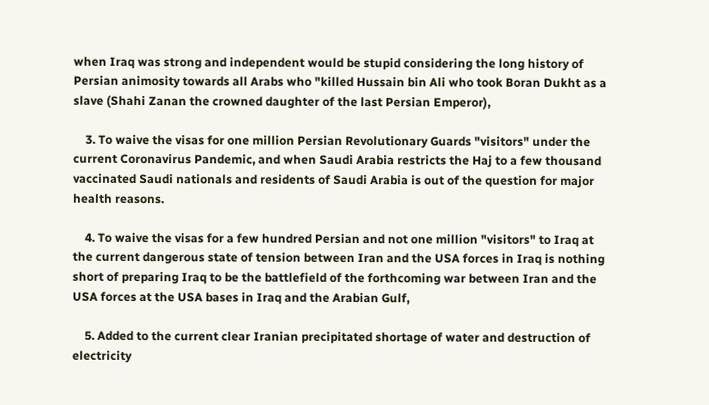when Iraq was strong and independent would be stupid considering the long history of Persian animosity towards all Arabs who "killed Hussain bin Ali who took Boran Dukht as a slave (Shahi Zanan the crowned daughter of the last Persian Emperor),

    3. To waive the visas for one million Persian Revolutionary Guards "visitors" under the current Coronavirus Pandemic, and when Saudi Arabia restricts the Haj to a few thousand vaccinated Saudi nationals and residents of Saudi Arabia is out of the question for major health reasons.

    4. To waive the visas for a few hundred Persian and not one million "visitors" to Iraq at the current dangerous state of tension between Iran and the USA forces in Iraq is nothing short of preparing Iraq to be the battlefield of the forthcoming war between Iran and the USA forces at the USA bases in Iraq and the Arabian Gulf,

    5. Added to the current clear Iranian precipitated shortage of water and destruction of electricity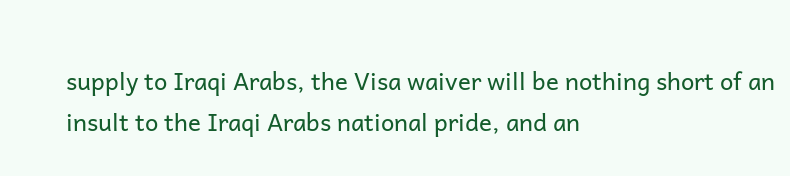supply to Iraqi Arabs, the Visa waiver will be nothing short of an insult to the Iraqi Arabs national pride, and an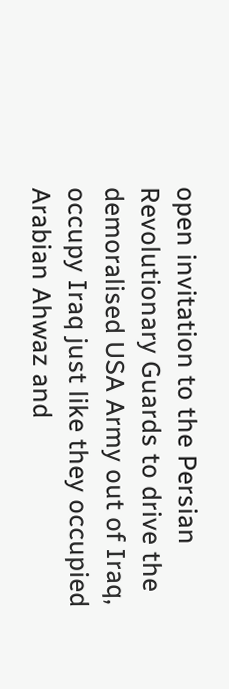open invitation to the Persian Revolutionary Guards to drive the demoralised USA Army out of Iraq, occupy Iraq just like they occupied Arabian Ahwaz and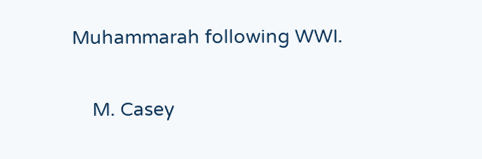Muhammarah following WWI.

    M. Casey